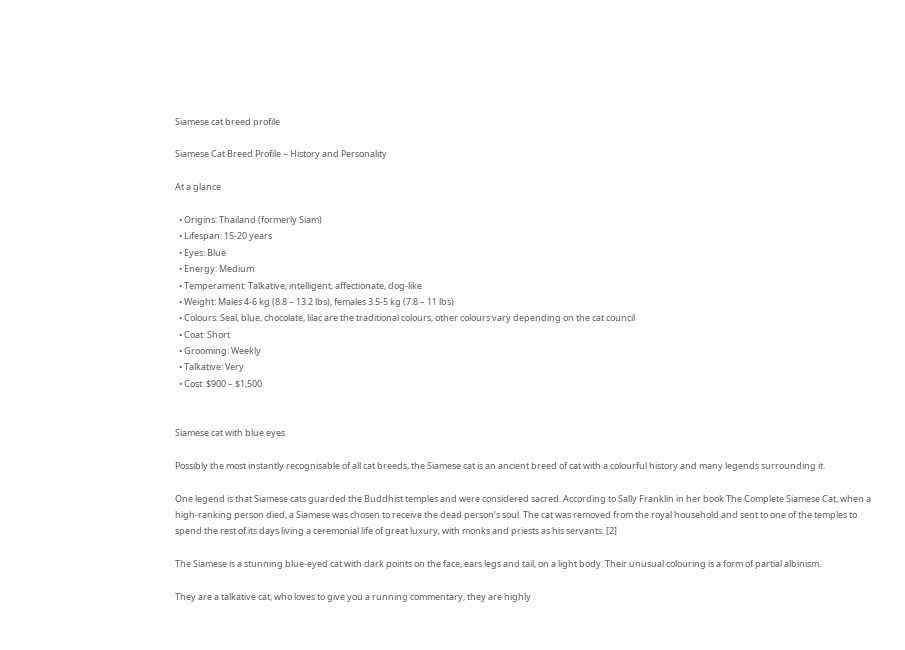Siamese cat breed profile

Siamese Cat Breed Profile – History and Personality

At a glance

  • Origins: Thailand (formerly Siam)
  • Lifespan: 15-20 years
  • Eyes: Blue
  • Energy: Medium
  • Temperament: Talkative, intelligent, affectionate, dog-like
  • Weight: Males 4-6 kg (8.8 – 13.2 lbs), females 3.5-5 kg (7.8 – 11 lbs)
  • Colours: Seal, blue, chocolate, lilac are the traditional colours, other colours vary depending on the cat council
  • Coat: Short
  • Grooming: Weekly
  • Talkative: Very
  • Cost: $900 – $1,500


Siamese cat with blue eyes

Possibly the most instantly recognisable of all cat breeds, the Siamese cat is an ancient breed of cat with a colourful history and many legends surrounding it.

One legend is that Siamese cats guarded the Buddhist temples and were considered sacred. According to Sally Franklin in her book The Complete Siamese Cat, when a high-ranking person died, a Siamese was chosen to receive the dead person’s soul. The cat was removed from the royal household and sent to one of the temples to spend the rest of its days living a ceremonial life of great luxury, with monks and priests as his servants. [2]

The Siamese is a stunning blue-eyed cat with dark points on the face, ears legs and tail, on a light body. Their unusual colouring is a form of partial albinism.

They are a talkative cat, who loves to give you a running commentary, they are highly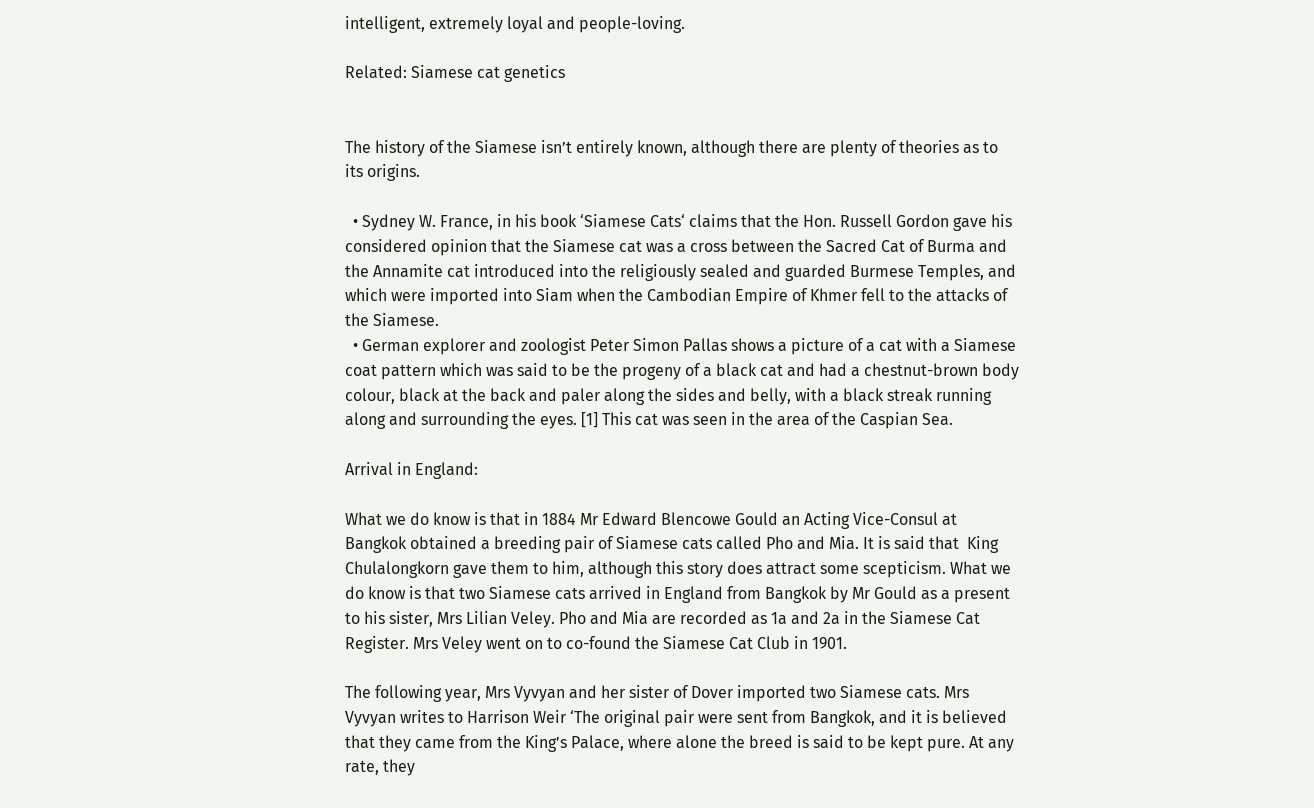intelligent, extremely loyal and people-loving.

Related: Siamese cat genetics


The history of the Siamese isn’t entirely known, although there are plenty of theories as to its origins.

  • Sydney W. France, in his book ‘Siamese Cats‘ claims that the Hon. Russell Gordon gave his considered opinion that the Siamese cat was a cross between the Sacred Cat of Burma and the Annamite cat introduced into the religiously sealed and guarded Burmese Temples, and which were imported into Siam when the Cambodian Empire of Khmer fell to the attacks of the Siamese.
  • German explorer and zoologist Peter Simon Pallas shows a picture of a cat with a Siamese coat pattern which was said to be the progeny of a black cat and had a chestnut-brown body colour, black at the back and paler along the sides and belly, with a black streak running along and surrounding the eyes. [1] This cat was seen in the area of the Caspian Sea.

Arrival in England:

What we do know is that in 1884 Mr Edward Blencowe Gould an Acting Vice-Consul at Bangkok obtained a breeding pair of Siamese cats called Pho and Mia. It is said that  King Chulalongkorn gave them to him, although this story does attract some scepticism. What we do know is that two Siamese cats arrived in England from Bangkok by Mr Gould as a present to his sister, Mrs Lilian Veley. Pho and Mia are recorded as 1a and 2a in the Siamese Cat Register. Mrs Veley went on to co-found the Siamese Cat Club in 1901.

The following year, Mrs Vyvyan and her sister of Dover imported two Siamese cats. Mrs Vyvyan writes to Harrison Weir ‘The original pair were sent from Bangkok, and it is believed that they came from the King’s Palace, where alone the breed is said to be kept pure. At any rate, they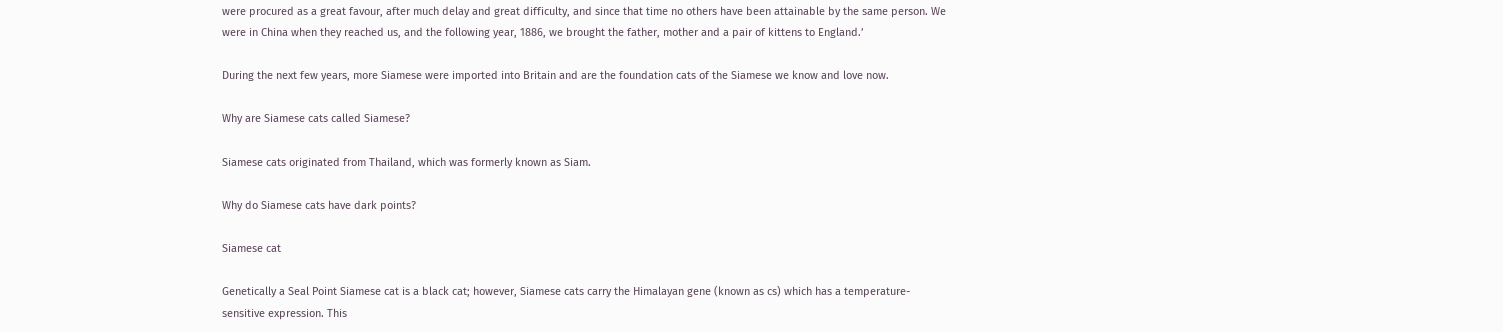were procured as a great favour, after much delay and great difficulty, and since that time no others have been attainable by the same person. We were in China when they reached us, and the following year, 1886, we brought the father, mother and a pair of kittens to England.’

During the next few years, more Siamese were imported into Britain and are the foundation cats of the Siamese we know and love now.

Why are Siamese cats called Siamese?

Siamese cats originated from Thailand, which was formerly known as Siam.

Why do Siamese cats have dark points?

Siamese cat

Genetically a Seal Point Siamese cat is a black cat; however, Siamese cats carry the Himalayan gene (known as cs) which has a temperature-sensitive expression. This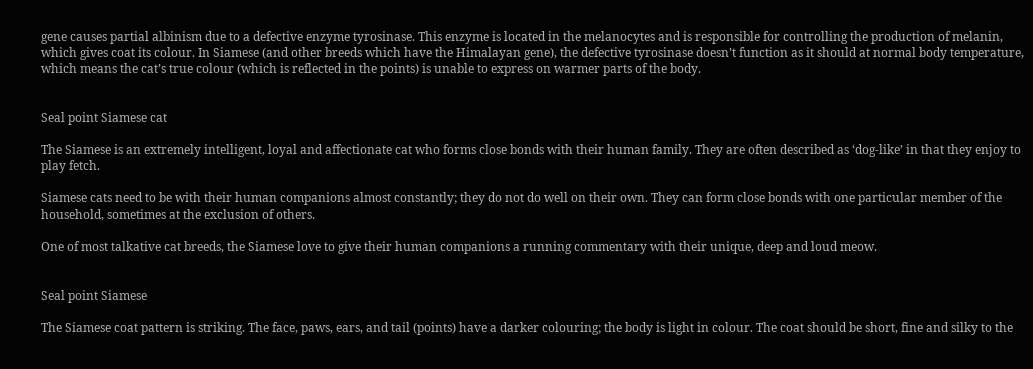gene causes partial albinism due to a defective enzyme tyrosinase. This enzyme is located in the melanocytes and is responsible for controlling the production of melanin, which gives coat its colour. In Siamese (and other breeds which have the Himalayan gene), the defective tyrosinase doesn’t function as it should at normal body temperature, which means the cat’s true colour (which is reflected in the points) is unable to express on warmer parts of the body.


Seal point Siamese cat

The Siamese is an extremely intelligent, loyal and affectionate cat who forms close bonds with their human family. They are often described as ‘dog-like’ in that they enjoy to play fetch.

Siamese cats need to be with their human companions almost constantly; they do not do well on their own. They can form close bonds with one particular member of the household, sometimes at the exclusion of others.

One of most talkative cat breeds, the Siamese love to give their human companions a running commentary with their unique, deep and loud meow.


Seal point Siamese

The Siamese coat pattern is striking. The face, paws, ears, and tail (points) have a darker colouring; the body is light in colour. The coat should be short, fine and silky to the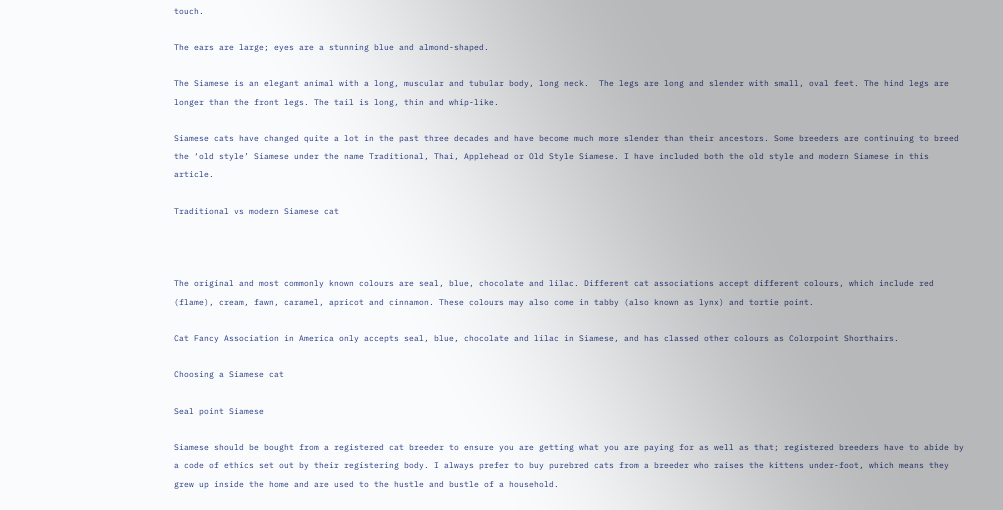touch.

The ears are large; eyes are a stunning blue and almond-shaped.

The Siamese is an elegant animal with a long, muscular and tubular body, long neck.  The legs are long and slender with small, oval feet. The hind legs are longer than the front legs. The tail is long, thin and whip-like.

Siamese cats have changed quite a lot in the past three decades and have become much more slender than their ancestors. Some breeders are continuing to breed the ‘old style’ Siamese under the name Traditional, Thai, Applehead or Old Style Siamese. I have included both the old style and modern Siamese in this article.

Traditional vs modern Siamese cat



The original and most commonly known colours are seal, blue, chocolate and lilac. Different cat associations accept different colours, which include red (flame), cream, fawn, caramel, apricot and cinnamon. These colours may also come in tabby (also known as lynx) and tortie point.

Cat Fancy Association in America only accepts seal, blue, chocolate and lilac in Siamese, and has classed other colours as Colorpoint Shorthairs.

Choosing a Siamese cat

Seal point Siamese

Siamese should be bought from a registered cat breeder to ensure you are getting what you are paying for as well as that; registered breeders have to abide by a code of ethics set out by their registering body. I always prefer to buy purebred cats from a breeder who raises the kittens under-foot, which means they grew up inside the home and are used to the hustle and bustle of a household.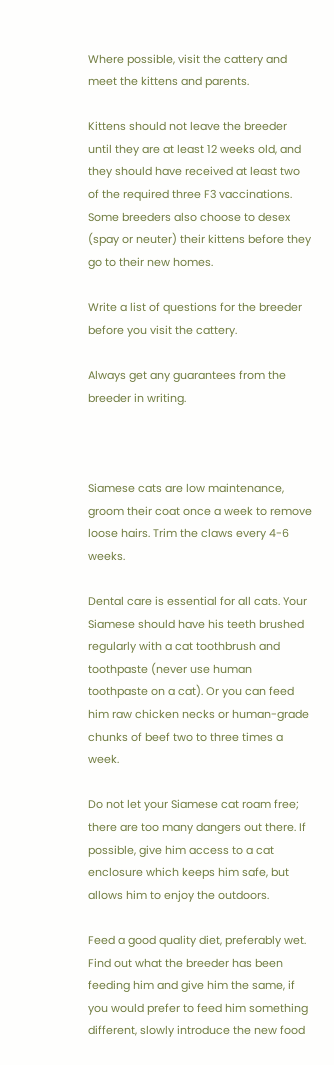Where possible, visit the cattery and meet the kittens and parents.

Kittens should not leave the breeder until they are at least 12 weeks old, and they should have received at least two of the required three F3 vaccinations. Some breeders also choose to desex (spay or neuter) their kittens before they go to their new homes.

Write a list of questions for the breeder before you visit the cattery.

Always get any guarantees from the breeder in writing.



Siamese cats are low maintenance, groom their coat once a week to remove loose hairs. Trim the claws every 4-6 weeks.

Dental care is essential for all cats. Your Siamese should have his teeth brushed regularly with a cat toothbrush and toothpaste (never use human toothpaste on a cat). Or you can feed him raw chicken necks or human-grade chunks of beef two to three times a week.

Do not let your Siamese cat roam free; there are too many dangers out there. If possible, give him access to a cat enclosure which keeps him safe, but allows him to enjoy the outdoors.

Feed a good quality diet, preferably wet. Find out what the breeder has been feeding him and give him the same, if you would prefer to feed him something different, slowly introduce the new food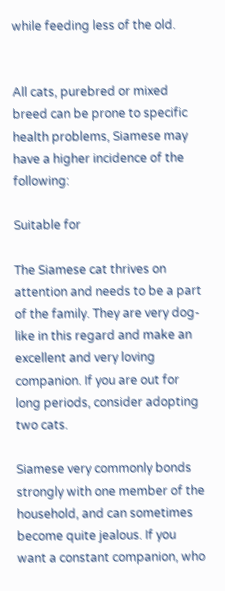while feeding less of the old.


All cats, purebred or mixed breed can be prone to specific health problems, Siamese may have a higher incidence of the following:

Suitable for

The Siamese cat thrives on attention and needs to be a part of the family. They are very dog-like in this regard and make an excellent and very loving companion. If you are out for long periods, consider adopting two cats.

Siamese very commonly bonds strongly with one member of the household, and can sometimes become quite jealous. If you want a constant companion, who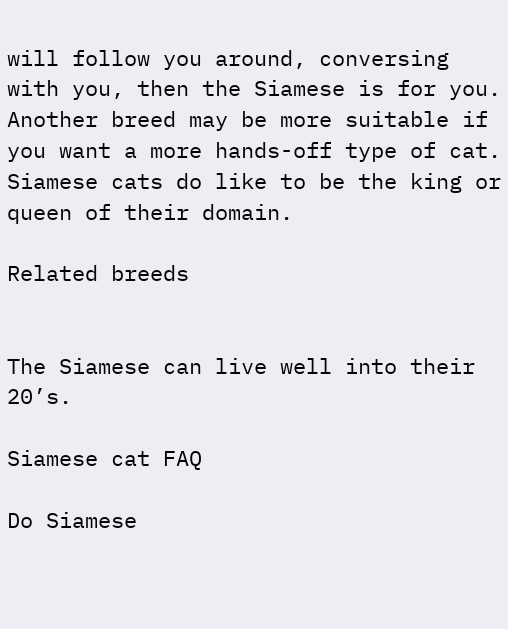will follow you around, conversing with you, then the Siamese is for you. Another breed may be more suitable if you want a more hands-off type of cat. Siamese cats do like to be the king or queen of their domain.

Related breeds


The Siamese can live well into their 20’s.

Siamese cat FAQ

Do Siamese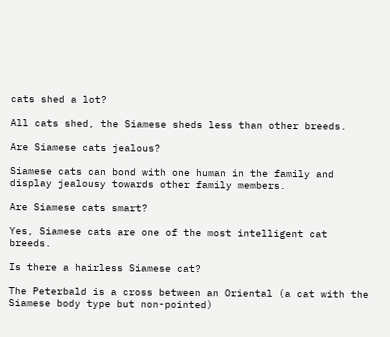cats shed a lot?

All cats shed, the Siamese sheds less than other breeds.

Are Siamese cats jealous?

Siamese cats can bond with one human in the family and display jealousy towards other family members.

Are Siamese cats smart?

Yes, Siamese cats are one of the most intelligent cat breeds.

Is there a hairless Siamese cat?

The Peterbald is a cross between an Oriental (a cat with the Siamese body type but non-pointed)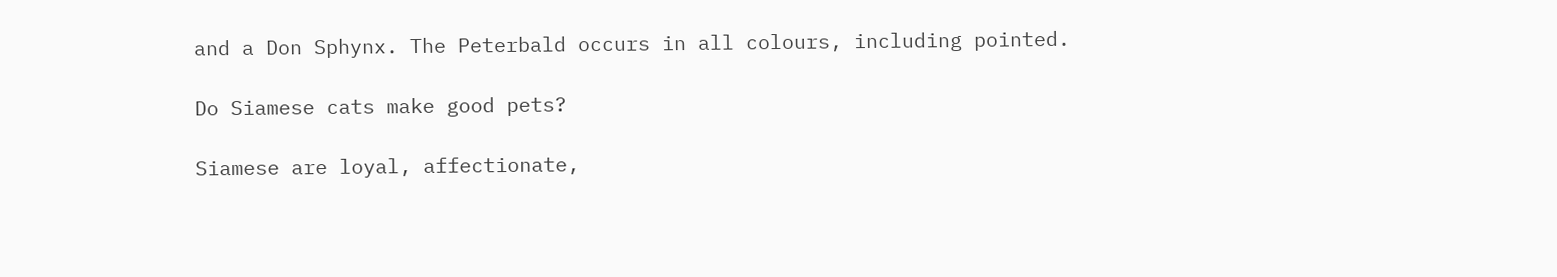and a Don Sphynx. The Peterbald occurs in all colours, including pointed.

Do Siamese cats make good pets?

Siamese are loyal, affectionate,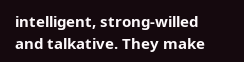intelligent, strong-willed and talkative. They make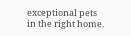exceptional pets in the right home.